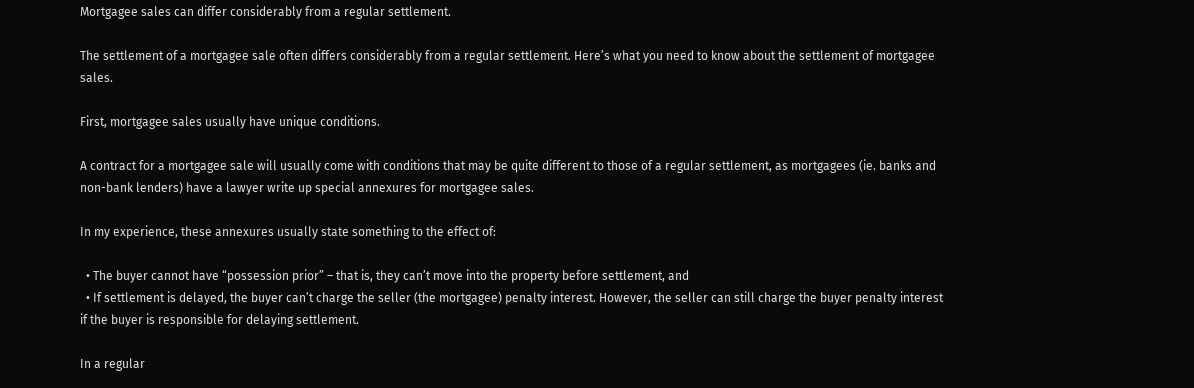Mortgagee sales can differ considerably from a regular settlement.

The settlement of a mortgagee sale often differs considerably from a regular settlement. Here’s what you need to know about the settlement of mortgagee sales.

First, mortgagee sales usually have unique conditions.

A contract for a mortgagee sale will usually come with conditions that may be quite different to those of a regular settlement, as mortgagees (ie. banks and non-bank lenders) have a lawyer write up special annexures for mortgagee sales.

In my experience, these annexures usually state something to the effect of:

  • The buyer cannot have “possession prior” – that is, they can’t move into the property before settlement, and
  • If settlement is delayed, the buyer can’t charge the seller (the mortgagee) penalty interest. However, the seller can still charge the buyer penalty interest if the buyer is responsible for delaying settlement.

In a regular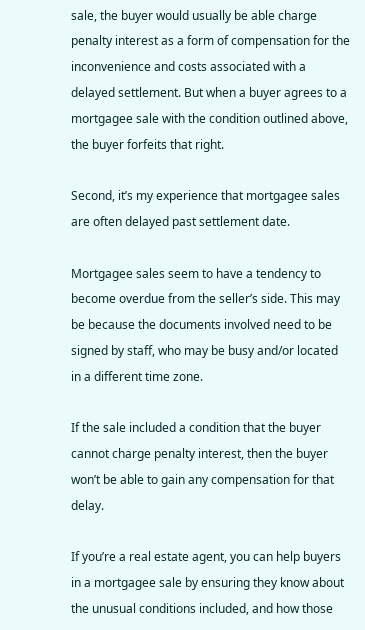sale, the buyer would usually be able charge penalty interest as a form of compensation for the inconvenience and costs associated with a delayed settlement. But when a buyer agrees to a mortgagee sale with the condition outlined above, the buyer forfeits that right.

Second, it’s my experience that mortgagee sales are often delayed past settlement date.

Mortgagee sales seem to have a tendency to become overdue from the seller’s side. This may be because the documents involved need to be signed by staff, who may be busy and/or located in a different time zone.

If the sale included a condition that the buyer cannot charge penalty interest, then the buyer won’t be able to gain any compensation for that delay.

If you’re a real estate agent, you can help buyers in a mortgagee sale by ensuring they know about the unusual conditions included, and how those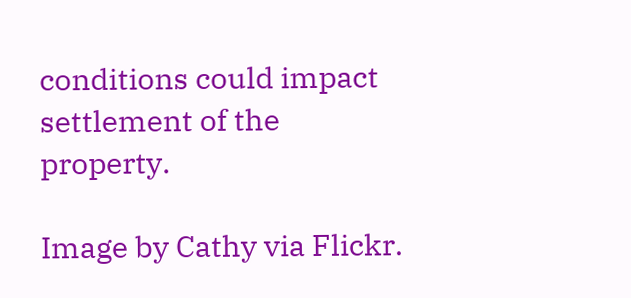conditions could impact settlement of the property.

Image by Cathy via Flickr.